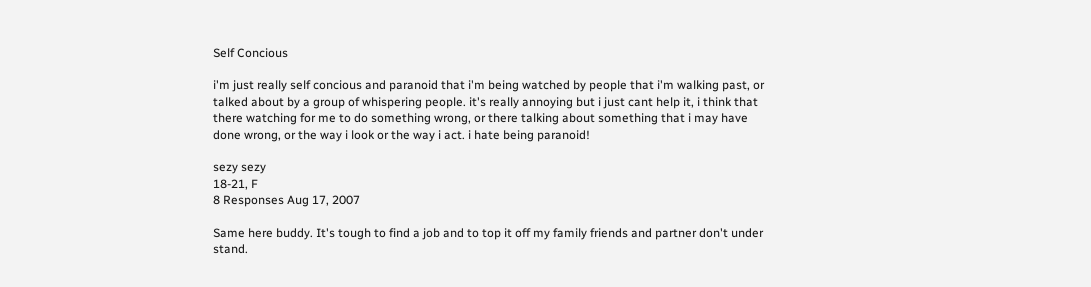Self Concious

i'm just really self concious and paranoid that i'm being watched by people that i'm walking past, or talked about by a group of whispering people. it's really annoying but i just cant help it, i think that there watching for me to do something wrong, or there talking about something that i may have done wrong, or the way i look or the way i act. i hate being paranoid!

sezy sezy
18-21, F
8 Responses Aug 17, 2007

Same here buddy. It's tough to find a job and to top it off my family friends and partner don't under stand.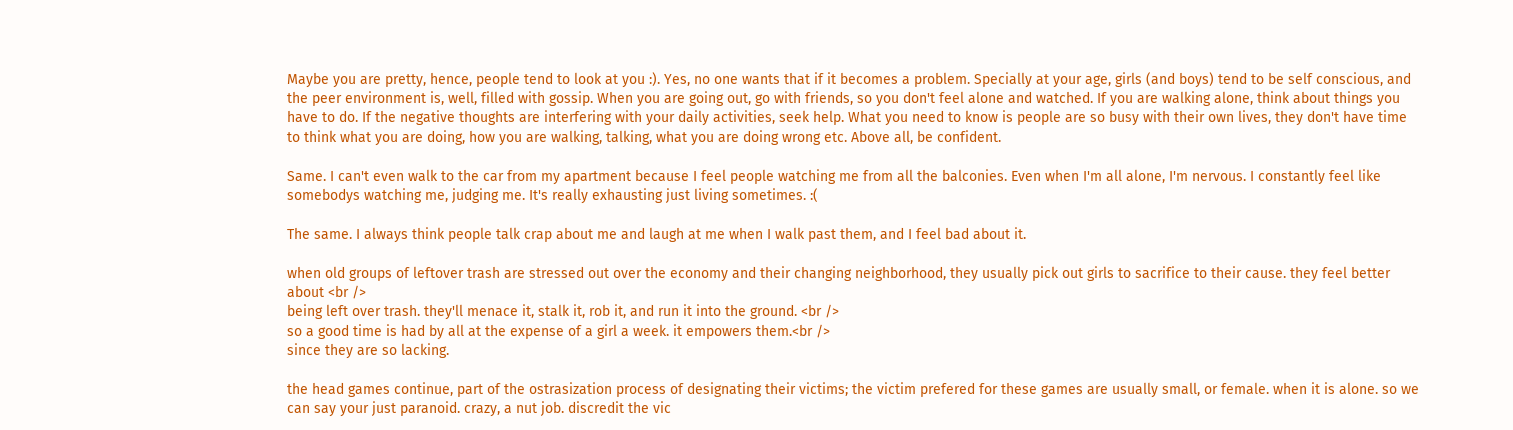Maybe you are pretty, hence, people tend to look at you :). Yes, no one wants that if it becomes a problem. Specially at your age, girls (and boys) tend to be self conscious, and the peer environment is, well, filled with gossip. When you are going out, go with friends, so you don't feel alone and watched. If you are walking alone, think about things you have to do. If the negative thoughts are interfering with your daily activities, seek help. What you need to know is people are so busy with their own lives, they don't have time to think what you are doing, how you are walking, talking, what you are doing wrong etc. Above all, be confident.

Same. I can't even walk to the car from my apartment because I feel people watching me from all the balconies. Even when I'm all alone, I'm nervous. I constantly feel like somebodys watching me, judging me. It's really exhausting just living sometimes. :(

The same. I always think people talk crap about me and laugh at me when I walk past them, and I feel bad about it.

when old groups of leftover trash are stressed out over the economy and their changing neighborhood, they usually pick out girls to sacrifice to their cause. they feel better about <br />
being left over trash. they'll menace it, stalk it, rob it, and run it into the ground. <br />
so a good time is had by all at the expense of a girl a week. it empowers them.<br />
since they are so lacking.

the head games continue, part of the ostrasization process of designating their victims; the victim prefered for these games are usually small, or female. when it is alone. so we can say your just paranoid. crazy, a nut job. discredit the vic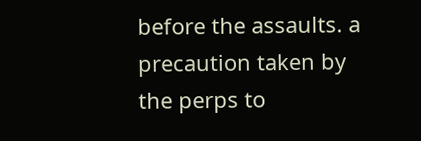before the assaults. a precaution taken by the perps to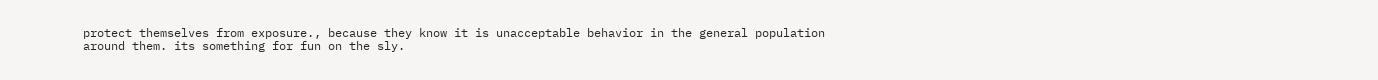protect themselves from exposure., because they know it is unacceptable behavior in the general population around them. its something for fun on the sly.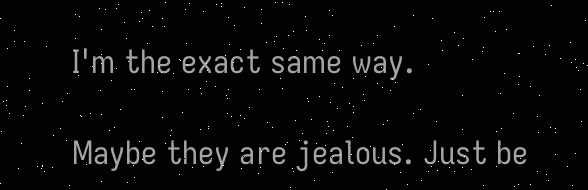I'm the exact same way.

Maybe they are jealous. Just be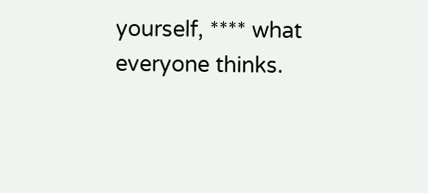yourself, **** what everyone thinks.